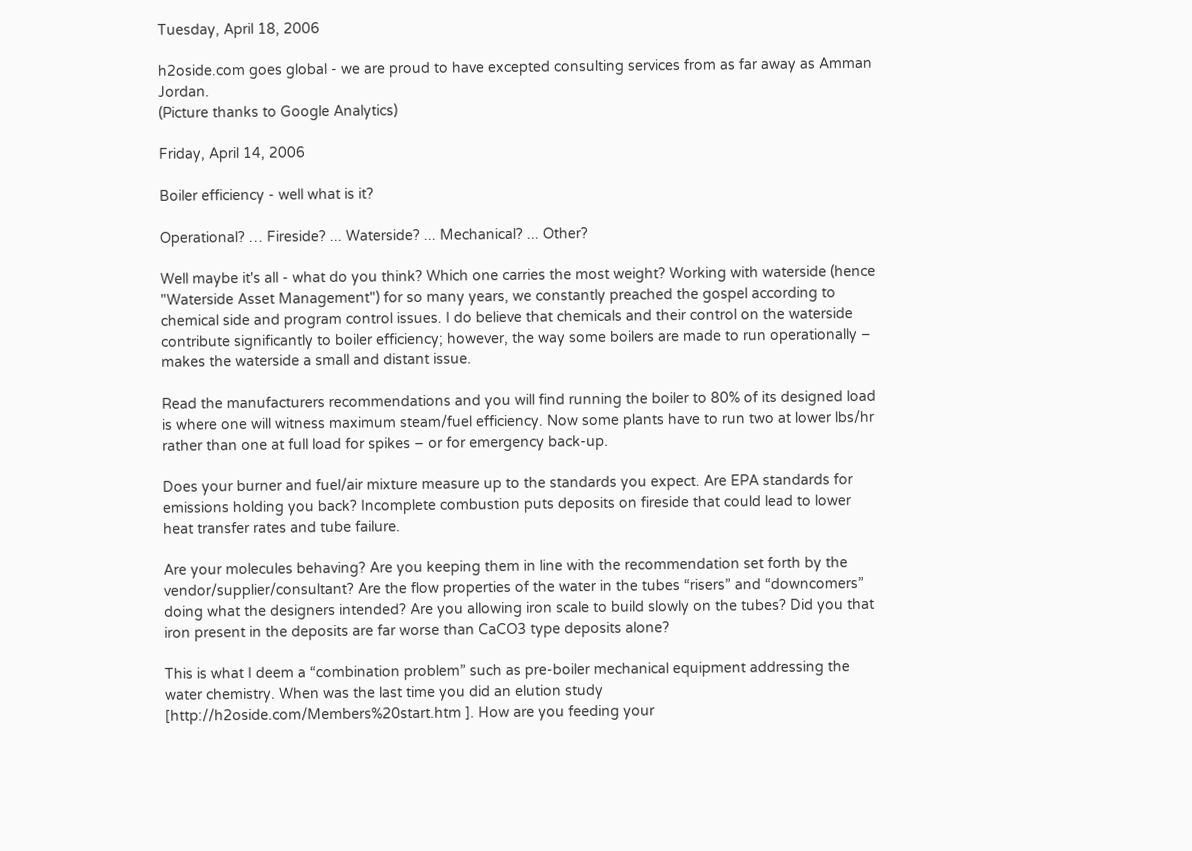Tuesday, April 18, 2006

h2oside.com goes global - we are proud to have excepted consulting services from as far away as Amman Jordan.
(Picture thanks to Google Analytics)

Friday, April 14, 2006

Boiler efficiency - well what is it?

Operational? … Fireside? ... Waterside? ... Mechanical? ... Other?

Well maybe it's all - what do you think? Which one carries the most weight? Working with waterside (hence "Waterside Asset Management") for so many years, we constantly preached the gospel according to chemical side and program control issues. I do believe that chemicals and their control on the waterside contribute significantly to boiler efficiency; however, the way some boilers are made to run operationally – makes the waterside a small and distant issue.

Read the manufacturers recommendations and you will find running the boiler to 80% of its designed load is where one will witness maximum steam/fuel efficiency. Now some plants have to run two at lower lbs/hr rather than one at full load for spikes – or for emergency back-up.

Does your burner and fuel/air mixture measure up to the standards you expect. Are EPA standards for emissions holding you back? Incomplete combustion puts deposits on fireside that could lead to lower heat transfer rates and tube failure.

Are your molecules behaving? Are you keeping them in line with the recommendation set forth by the vendor/supplier/consultant? Are the flow properties of the water in the tubes “risers” and “downcomers” doing what the designers intended? Are you allowing iron scale to build slowly on the tubes? Did you that iron present in the deposits are far worse than CaCO3 type deposits alone?

This is what I deem a “combination problem” such as pre-boiler mechanical equipment addressing the water chemistry. When was the last time you did an elution study [http://h2oside.com/Members%20start.htm ]. How are you feeding your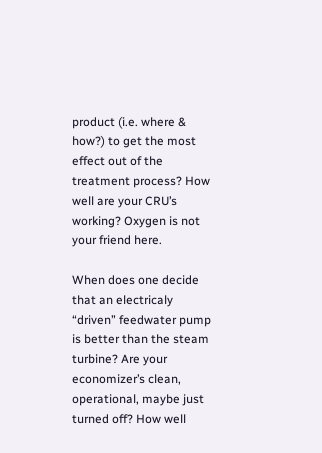product (i.e. where & how?) to get the most effect out of the treatment process? How well are your CRU’s working? Oxygen is not your friend here.

When does one decide that an electricaly “driven” feedwater pump is better than the steam turbine? Are your economizer’s clean, operational, maybe just turned off? How well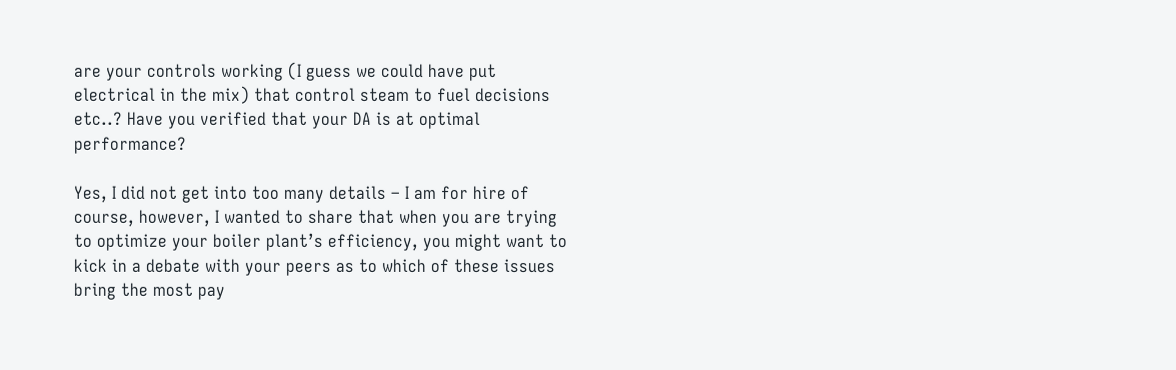are your controls working (I guess we could have put electrical in the mix) that control steam to fuel decisions etc..? Have you verified that your DA is at optimal performance?

Yes, I did not get into too many details – I am for hire of course, however, I wanted to share that when you are trying to optimize your boiler plant’s efficiency, you might want to kick in a debate with your peers as to which of these issues bring the most pay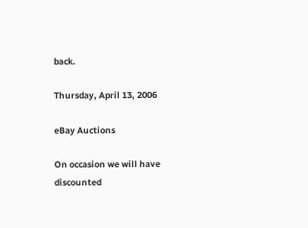back.

Thursday, April 13, 2006

eBay Auctions

On occasion we will have discounted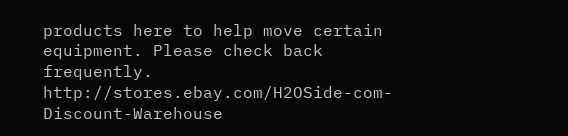products here to help move certain equipment. Please check back frequently. http://stores.ebay.com/H2OSide-com-Discount-Warehouse